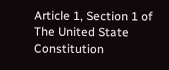Article 1, Section 1 of The United State Constitution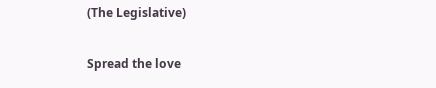(The Legislative)

Spread the love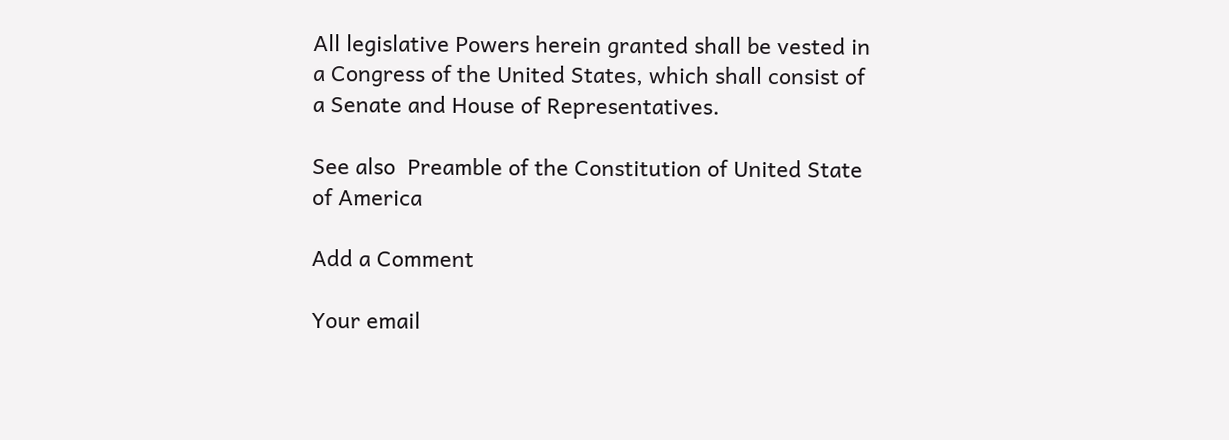All legislative Powers herein granted shall be vested in a Congress of the United States, which shall consist of a Senate and House of Representatives.

See also  Preamble of the Constitution of United State of America

Add a Comment

Your email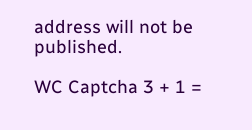address will not be published.

WC Captcha 3 + 1 =